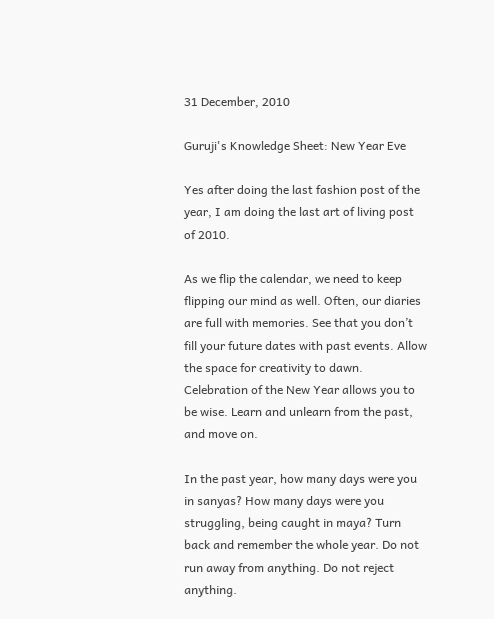31 December, 2010

Guruji's Knowledge Sheet: New Year Eve

Yes after doing the last fashion post of the year, I am doing the last art of living post of 2010.

As we flip the calendar, we need to keep flipping our mind as well. Often, our diaries are full with memories. See that you don’t fill your future dates with past events. Allow the space for creativity to dawn. Celebration of the New Year allows you to be wise. Learn and unlearn from the past, and move on.

In the past year, how many days were you in sanyas? How many days were you struggling, being caught in maya? Turn back and remember the whole year. Do not run away from anything. Do not reject anything.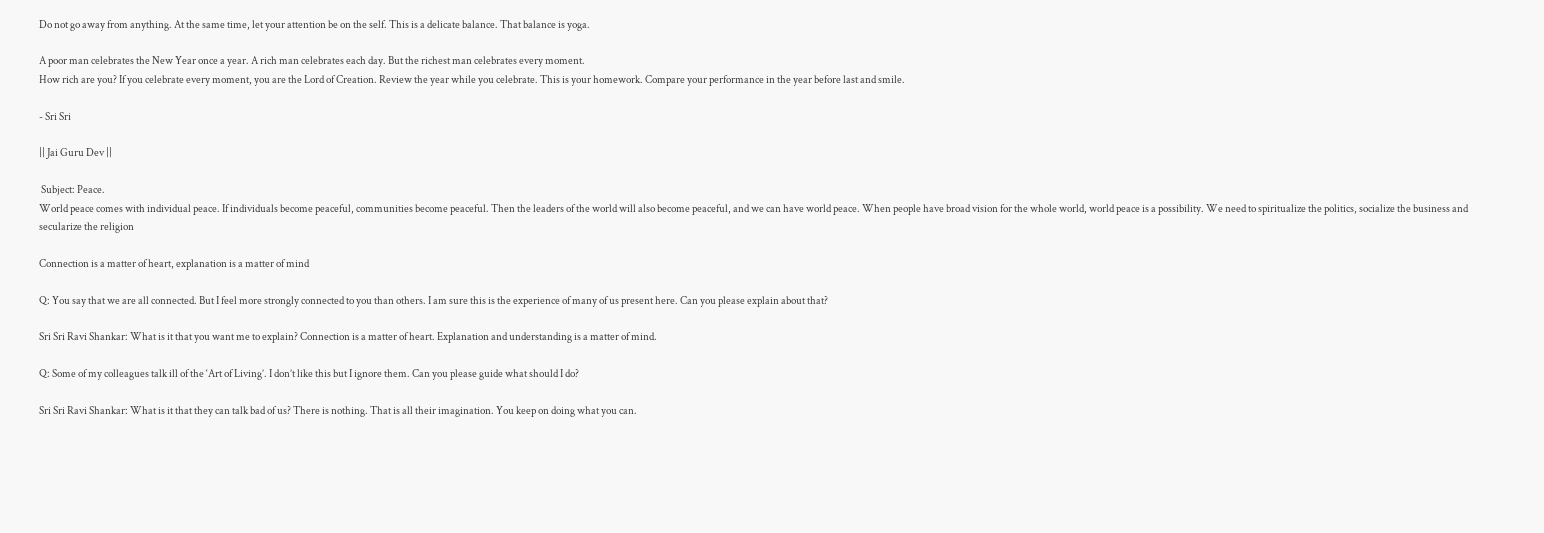Do not go away from anything. At the same time, let your attention be on the self. This is a delicate balance. That balance is yoga.

A poor man celebrates the New Year once a year. A rich man celebrates each day. But the richest man celebrates every moment.
How rich are you? If you celebrate every moment, you are the Lord of Creation. Review the year while you celebrate. This is your homework. Compare your performance in the year before last and smile.

- Sri Sri

|| Jai Guru Dev ||

 Subject: Peace.
World peace comes with individual peace. If individuals become peaceful, communities become peaceful. Then the leaders of the world will also become peaceful, and we can have world peace. When people have broad vision for the whole world, world peace is a possibility. We need to spiritualize the politics, socialize the business and secularize the religion

Connection is a matter of heart, explanation is a matter of mind

Q: You say that we are all connected. But I feel more strongly connected to you than others. I am sure this is the experience of many of us present here. Can you please explain about that?

Sri Sri Ravi Shankar: What is it that you want me to explain? Connection is a matter of heart. Explanation and understanding is a matter of mind.

Q: Some of my colleagues talk ill of the ‘Art of Living’. I don’t like this but I ignore them. Can you please guide what should I do?

Sri Sri Ravi Shankar: What is it that they can talk bad of us? There is nothing. That is all their imagination. You keep on doing what you can.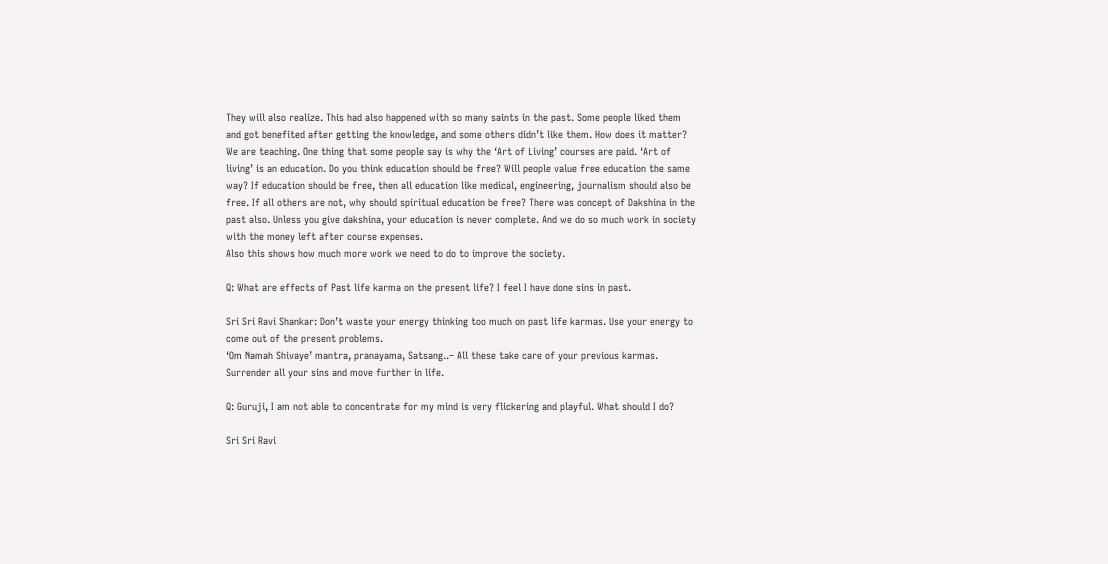They will also realize. This had also happened with so many saints in the past. Some people liked them and got benefited after getting the knowledge, and some others didn’t like them. How does it matter?
We are teaching. One thing that some people say is why the ‘Art of Living’ courses are paid. ‘Art of living’ is an education. Do you think education should be free? Will people value free education the same way? If education should be free, then all education like medical, engineering, journalism should also be free. If all others are not, why should spiritual education be free? There was concept of Dakshina in the past also. Unless you give dakshina, your education is never complete. And we do so much work in society with the money left after course expenses.
Also this shows how much more work we need to do to improve the society.

Q: What are effects of Past life karma on the present life? I feel I have done sins in past.

Sri Sri Ravi Shankar: Don’t waste your energy thinking too much on past life karmas. Use your energy to come out of the present problems.
‘Om Namah Shivaye’ mantra, pranayama, Satsang..– All these take care of your previous karmas. Surrender all your sins and move further in life.

Q: Guruji, I am not able to concentrate for my mind is very flickering and playful. What should I do?

Sri Sri Ravi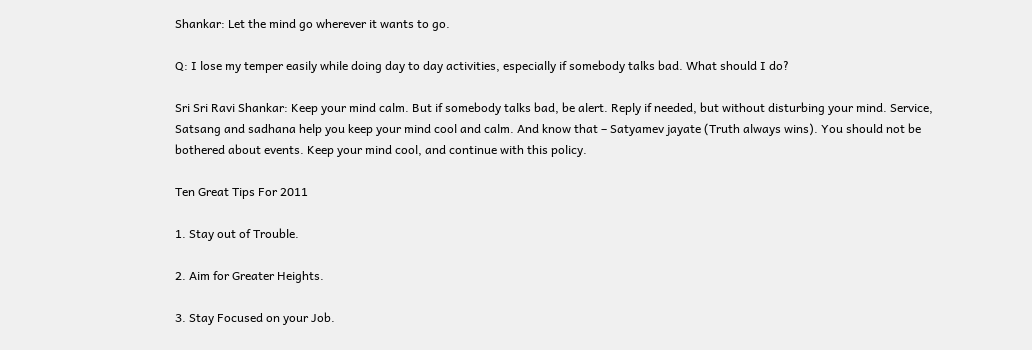Shankar: Let the mind go wherever it wants to go.

Q: I lose my temper easily while doing day to day activities, especially if somebody talks bad. What should I do?

Sri Sri Ravi Shankar: Keep your mind calm. But if somebody talks bad, be alert. Reply if needed, but without disturbing your mind. Service, Satsang and sadhana help you keep your mind cool and calm. And know that – Satyamev jayate (Truth always wins). You should not be bothered about events. Keep your mind cool, and continue with this policy.

Ten Great Tips For 2011

1. Stay out of Trouble.

2. Aim for Greater Heights.

3. Stay Focused on your Job.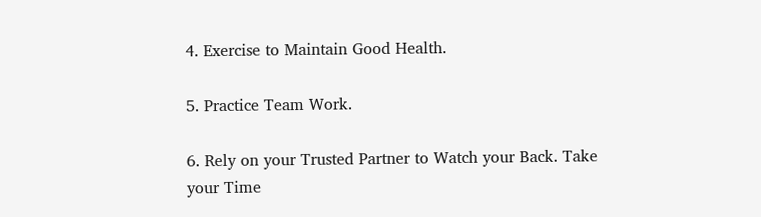4. Exercise to Maintain Good Health.

5. Practice Team Work.

6. Rely on your Trusted Partner to Watch your Back. Take your Time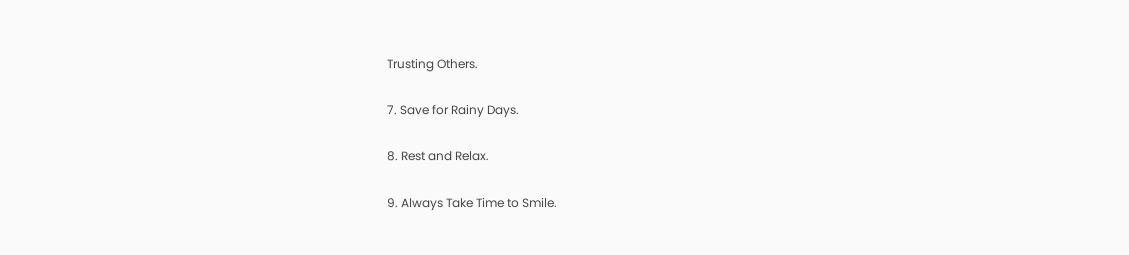Trusting Others.

7. Save for Rainy Days.

8. Rest and Relax.

9. Always Take Time to Smile.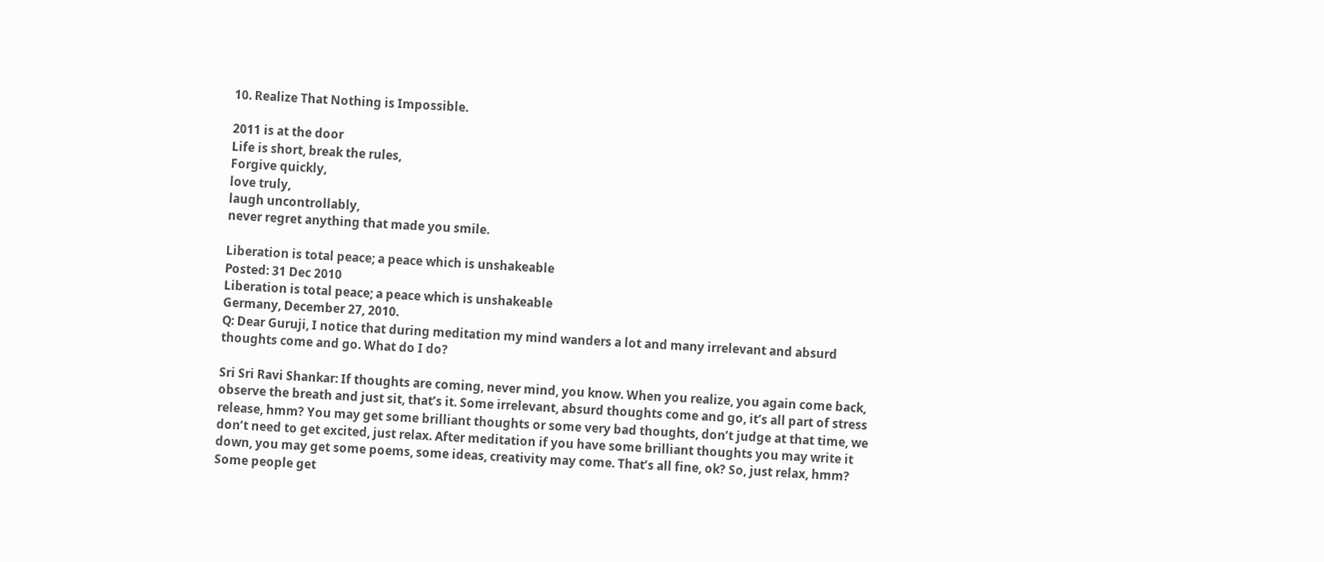10. Realize That Nothing is Impossible.

2011 is at the door
Life is short, break the rules,
Forgive quickly,
love truly,
laugh uncontrollably,
never regret anything that made you smile.

Liberation is total peace; a peace which is unshakeable
Posted: 31 Dec 2010
Liberation is total peace; a peace which is unshakeable
Germany, December 27, 2010.
Q: Dear Guruji, I notice that during meditation my mind wanders a lot and many irrelevant and absurd thoughts come and go. What do I do?

Sri Sri Ravi Shankar: If thoughts are coming, never mind, you know. When you realize, you again come back, observe the breath and just sit, that’s it. Some irrelevant, absurd thoughts come and go, it’s all part of stress release, hmm? You may get some brilliant thoughts or some very bad thoughts, don’t judge at that time, we don’t need to get excited, just relax. After meditation if you have some brilliant thoughts you may write it down, you may get some poems, some ideas, creativity may come. That’s all fine, ok? So, just relax, hmm? Some people get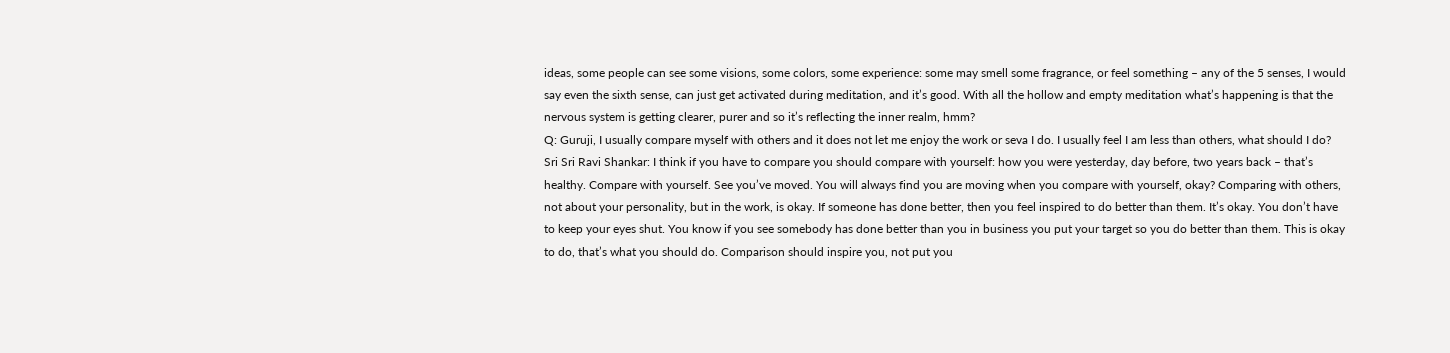ideas, some people can see some visions, some colors, some experience: some may smell some fragrance, or feel something – any of the 5 senses, I would say even the sixth sense, can just get activated during meditation, and it’s good. With all the hollow and empty meditation what’s happening is that the nervous system is getting clearer, purer and so it’s reflecting the inner realm, hmm?
Q: Guruji, I usually compare myself with others and it does not let me enjoy the work or seva I do. I usually feel I am less than others, what should I do?
Sri Sri Ravi Shankar: I think if you have to compare you should compare with yourself: how you were yesterday, day before, two years back – that’s healthy. Compare with yourself. See you’ve moved. You will always find you are moving when you compare with yourself, okay? Comparing with others, not about your personality, but in the work, is okay. If someone has done better, then you feel inspired to do better than them. It’s okay. You don’t have to keep your eyes shut. You know if you see somebody has done better than you in business you put your target so you do better than them. This is okay to do, that’s what you should do. Comparison should inspire you, not put you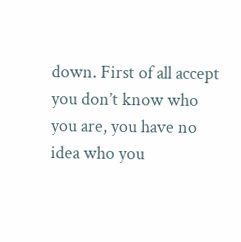down. First of all accept you don’t know who you are, you have no idea who you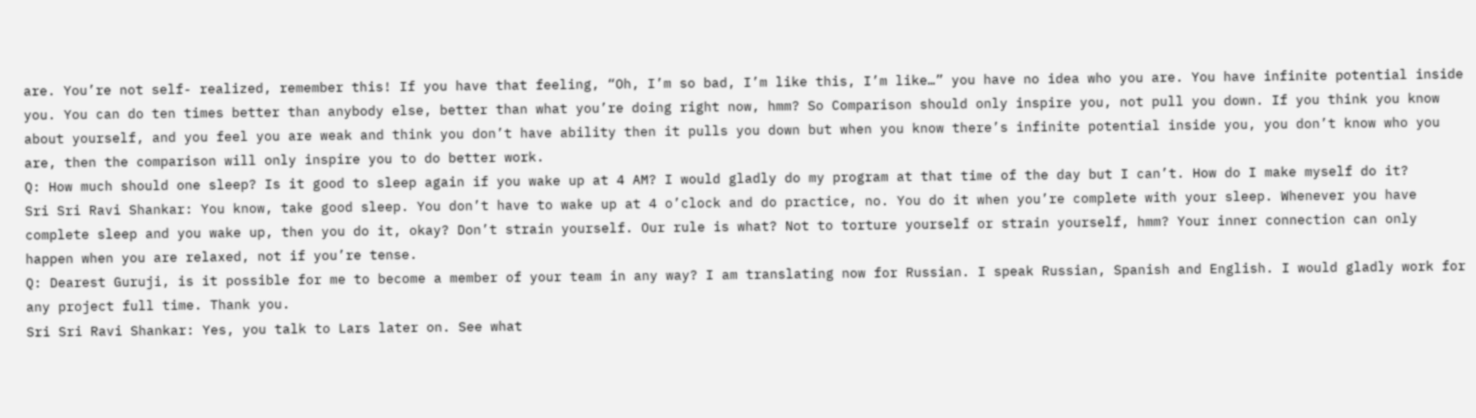are. You’re not self- realized, remember this! If you have that feeling, “Oh, I’m so bad, I’m like this, I’m like…” you have no idea who you are. You have infinite potential inside you. You can do ten times better than anybody else, better than what you’re doing right now, hmm? So Comparison should only inspire you, not pull you down. If you think you know about yourself, and you feel you are weak and think you don’t have ability then it pulls you down but when you know there’s infinite potential inside you, you don’t know who you are, then the comparison will only inspire you to do better work.
Q: How much should one sleep? Is it good to sleep again if you wake up at 4 AM? I would gladly do my program at that time of the day but I can’t. How do I make myself do it?
Sri Sri Ravi Shankar: You know, take good sleep. You don’t have to wake up at 4 o’clock and do practice, no. You do it when you’re complete with your sleep. Whenever you have complete sleep and you wake up, then you do it, okay? Don’t strain yourself. Our rule is what? Not to torture yourself or strain yourself, hmm? Your inner connection can only happen when you are relaxed, not if you’re tense.
Q: Dearest Guruji, is it possible for me to become a member of your team in any way? I am translating now for Russian. I speak Russian, Spanish and English. I would gladly work for any project full time. Thank you.
Sri Sri Ravi Shankar: Yes, you talk to Lars later on. See what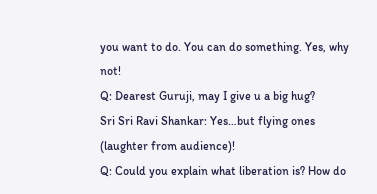you want to do. You can do something. Yes, why not!
Q: Dearest Guruji, may I give u a big hug?
Sri Sri Ravi Shankar: Yes…but flying ones (laughter from audience)!
Q: Could you explain what liberation is? How do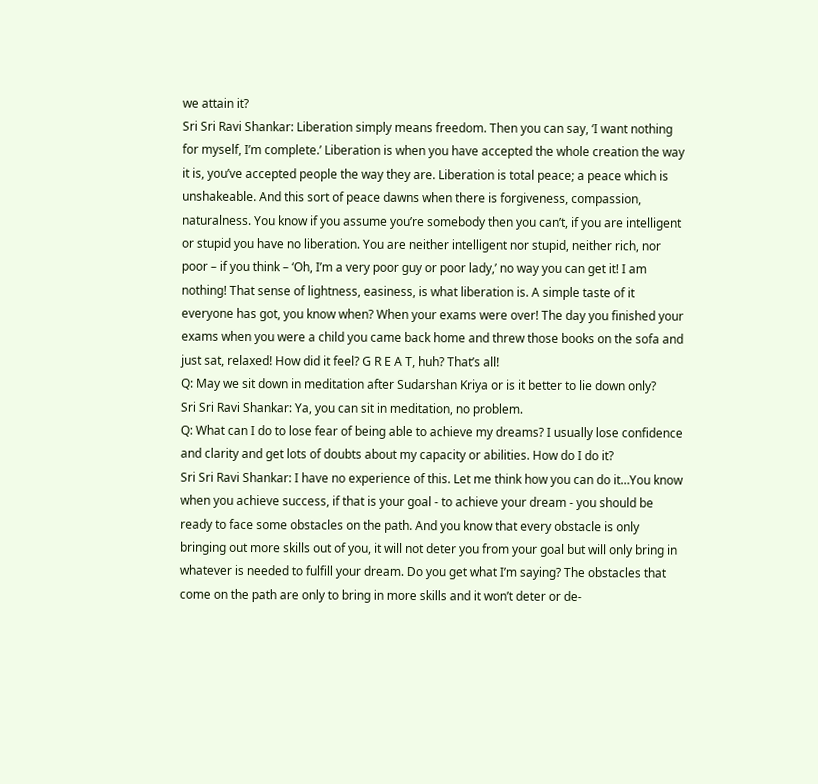we attain it?
Sri Sri Ravi Shankar: Liberation simply means freedom. Then you can say, ‘I want nothing for myself, I’m complete.’ Liberation is when you have accepted the whole creation the way it is, you’ve accepted people the way they are. Liberation is total peace; a peace which is unshakeable. And this sort of peace dawns when there is forgiveness, compassion, naturalness. You know if you assume you’re somebody then you can’t, if you are intelligent or stupid you have no liberation. You are neither intelligent nor stupid, neither rich, nor poor – if you think – ‘Oh, I’m a very poor guy or poor lady,’ no way you can get it! I am nothing! That sense of lightness, easiness, is what liberation is. A simple taste of it everyone has got, you know when? When your exams were over! The day you finished your exams when you were a child you came back home and threw those books on the sofa and just sat, relaxed! How did it feel? G R E A T, huh? That’s all!
Q: May we sit down in meditation after Sudarshan Kriya or is it better to lie down only?
Sri Sri Ravi Shankar: Ya, you can sit in meditation, no problem.
Q: What can I do to lose fear of being able to achieve my dreams? I usually lose confidence and clarity and get lots of doubts about my capacity or abilities. How do I do it?
Sri Sri Ravi Shankar: I have no experience of this. Let me think how you can do it…You know when you achieve success, if that is your goal - to achieve your dream - you should be ready to face some obstacles on the path. And you know that every obstacle is only bringing out more skills out of you, it will not deter you from your goal but will only bring in whatever is needed to fulfill your dream. Do you get what I’m saying? The obstacles that come on the path are only to bring in more skills and it won’t deter or de-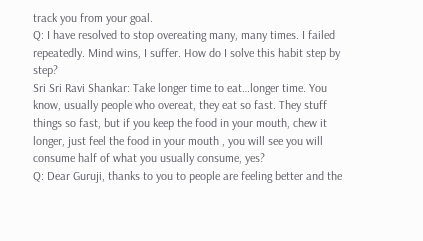track you from your goal.
Q: I have resolved to stop overeating many, many times. I failed repeatedly. Mind wins, I suffer. How do I solve this habit step by step?
Sri Sri Ravi Shankar: Take longer time to eat…longer time. You know, usually people who overeat, they eat so fast. They stuff things so fast, but if you keep the food in your mouth, chew it longer, just feel the food in your mouth , you will see you will consume half of what you usually consume, yes?
Q: Dear Guruji, thanks to you to people are feeling better and the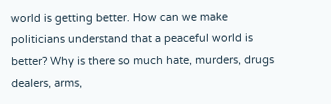world is getting better. How can we make politicians understand that a peaceful world is better? Why is there so much hate, murders, drugs dealers, arms,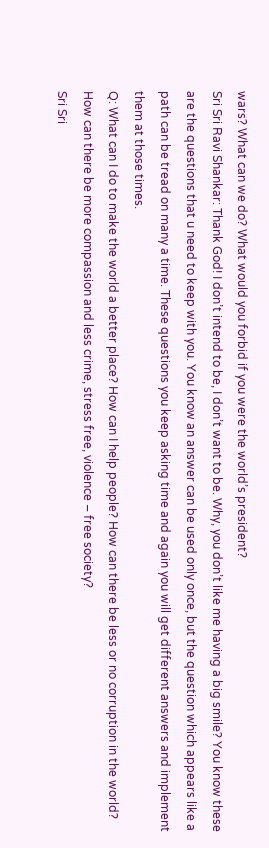wars? What can we do? What would you forbid if you were the world’s president?
Sri Sri Ravi Shankar: Thank God! I don’t intend to be, I don’t want to be. Why, you don’t like me having a big smile? You know these are the questions that u need to keep with you. You know an answer can be used only once, but the question which appears like a path can be tread on many a time. These questions you keep asking time and again you will get different answers and implement them at those times.
Q: What can I do to make the world a better place? How can I help people? How can there be less or no corruption in the world? How can there be more compassion and less crime, stress free, violence – free society?
Sri Sri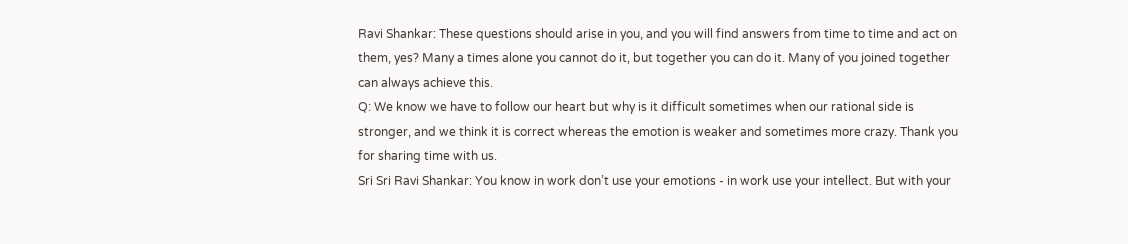Ravi Shankar: These questions should arise in you, and you will find answers from time to time and act on them, yes? Many a times alone you cannot do it, but together you can do it. Many of you joined together can always achieve this.
Q: We know we have to follow our heart but why is it difficult sometimes when our rational side is stronger, and we think it is correct whereas the emotion is weaker and sometimes more crazy. Thank you for sharing time with us.
Sri Sri Ravi Shankar: You know in work don’t use your emotions - in work use your intellect. But with your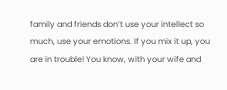family and friends don’t use your intellect so much, use your emotions. If you mix it up, you are in trouble! You know, with your wife and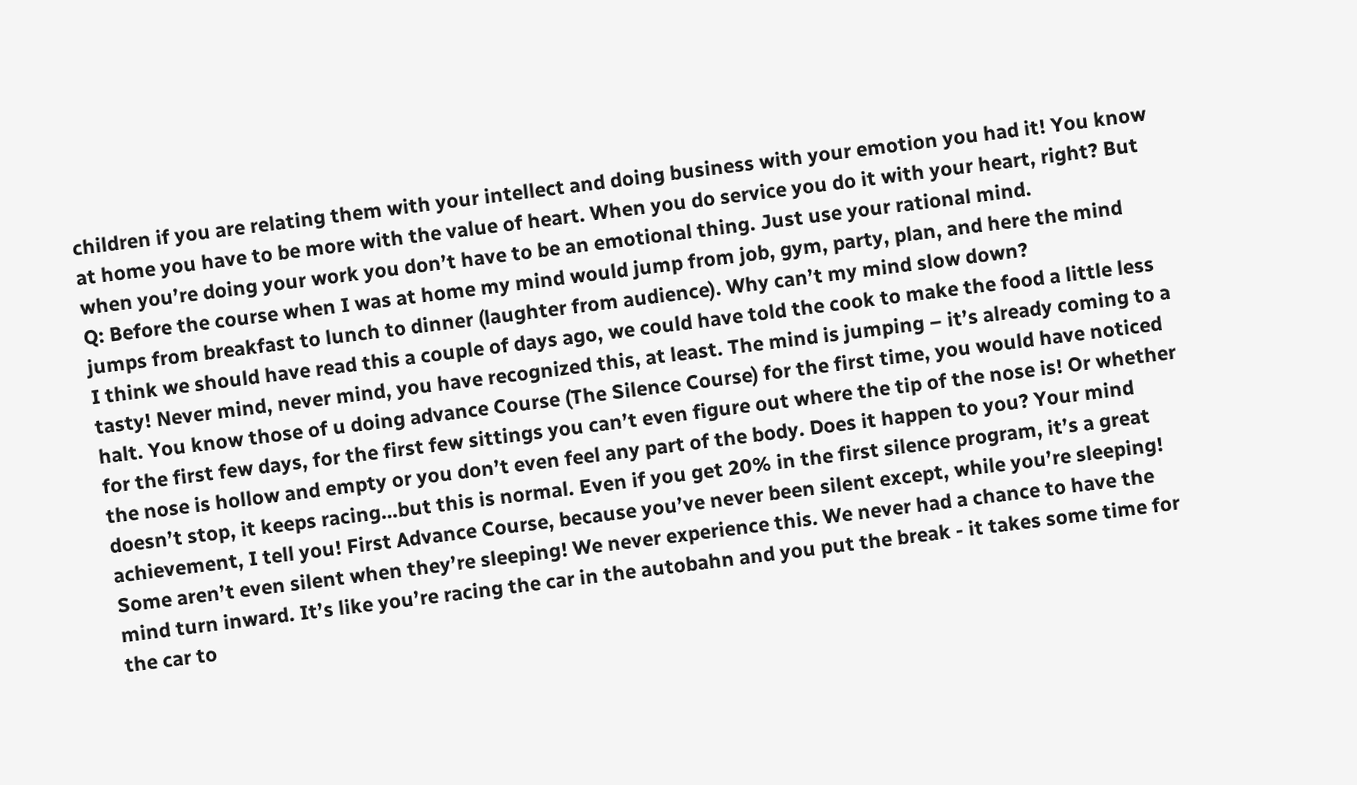children if you are relating them with your intellect and doing business with your emotion you had it! You know at home you have to be more with the value of heart. When you do service you do it with your heart, right? But when you’re doing your work you don’t have to be an emotional thing. Just use your rational mind.
Q: Before the course when I was at home my mind would jump from job, gym, party, plan, and here the mind jumps from breakfast to lunch to dinner (laughter from audience). Why can’t my mind slow down?
I think we should have read this a couple of days ago, we could have told the cook to make the food a little less tasty! Never mind, never mind, you have recognized this, at least. The mind is jumping – it’s already coming to a halt. You know those of u doing advance Course (The Silence Course) for the first time, you would have noticed for the first few days, for the first few sittings you can’t even figure out where the tip of the nose is! Or whether the nose is hollow and empty or you don’t even feel any part of the body. Does it happen to you? Your mind doesn’t stop, it keeps racing…but this is normal. Even if you get 20% in the first silence program, it’s a great achievement, I tell you! First Advance Course, because you’ve never been silent except, while you’re sleeping! Some aren’t even silent when they’re sleeping! We never experience this. We never had a chance to have the mind turn inward. It’s like you’re racing the car in the autobahn and you put the break - it takes some time for the car to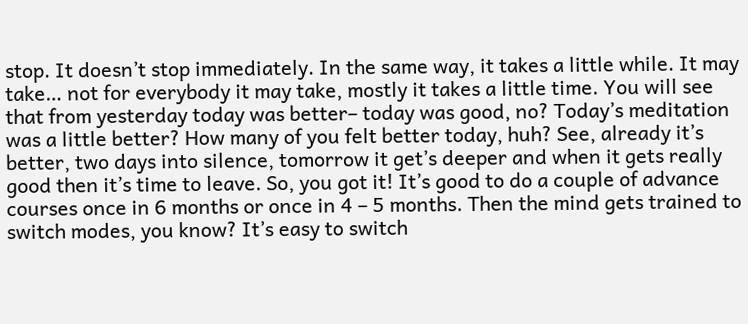stop. It doesn’t stop immediately. In the same way, it takes a little while. It may take… not for everybody it may take, mostly it takes a little time. You will see that from yesterday today was better– today was good, no? Today’s meditation was a little better? How many of you felt better today, huh? See, already it’s better, two days into silence, tomorrow it get’s deeper and when it gets really good then it’s time to leave. So, you got it! It’s good to do a couple of advance courses once in 6 months or once in 4 – 5 months. Then the mind gets trained to switch modes, you know? It’s easy to switch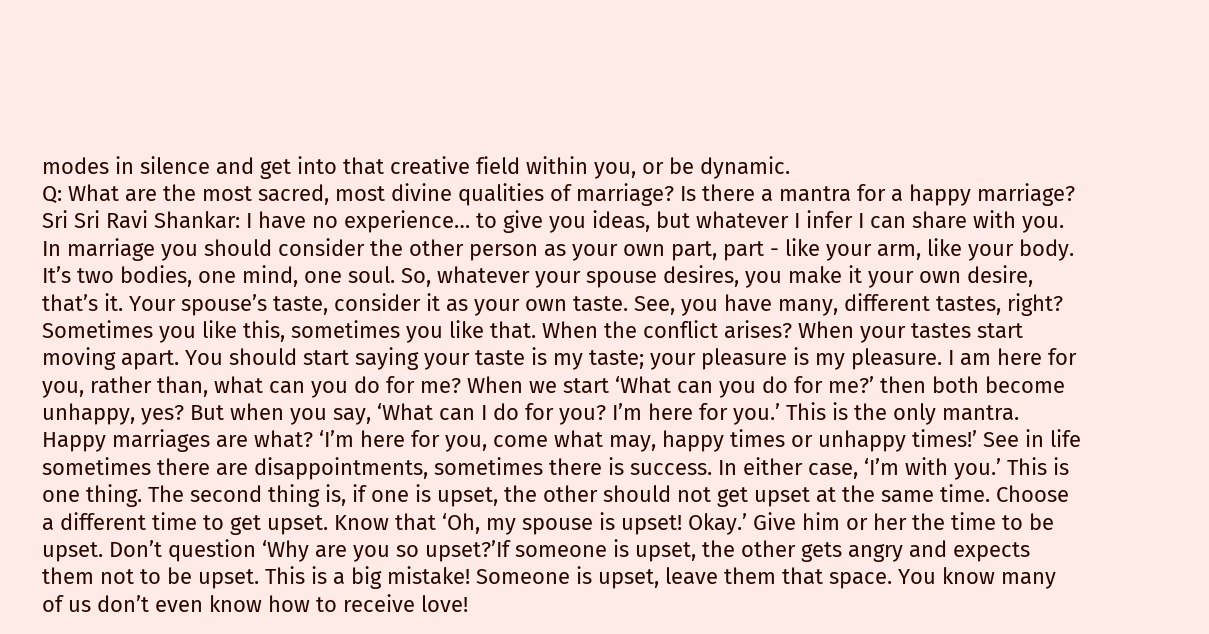modes in silence and get into that creative field within you, or be dynamic.
Q: What are the most sacred, most divine qualities of marriage? Is there a mantra for a happy marriage?
Sri Sri Ravi Shankar: I have no experience… to give you ideas, but whatever I infer I can share with you. In marriage you should consider the other person as your own part, part - like your arm, like your body. It’s two bodies, one mind, one soul. So, whatever your spouse desires, you make it your own desire, that’s it. Your spouse’s taste, consider it as your own taste. See, you have many, different tastes, right? Sometimes you like this, sometimes you like that. When the conflict arises? When your tastes start moving apart. You should start saying your taste is my taste; your pleasure is my pleasure. I am here for you, rather than, what can you do for me? When we start ‘What can you do for me?’ then both become unhappy, yes? But when you say, ‘What can I do for you? I’m here for you.’ This is the only mantra. Happy marriages are what? ‘I’m here for you, come what may, happy times or unhappy times!’ See in life sometimes there are disappointments, sometimes there is success. In either case, ‘I’m with you.’ This is one thing. The second thing is, if one is upset, the other should not get upset at the same time. Choose a different time to get upset. Know that ‘Oh, my spouse is upset! Okay.’ Give him or her the time to be upset. Don’t question ‘Why are you so upset?’If someone is upset, the other gets angry and expects them not to be upset. This is a big mistake! Someone is upset, leave them that space. You know many of us don’t even know how to receive love!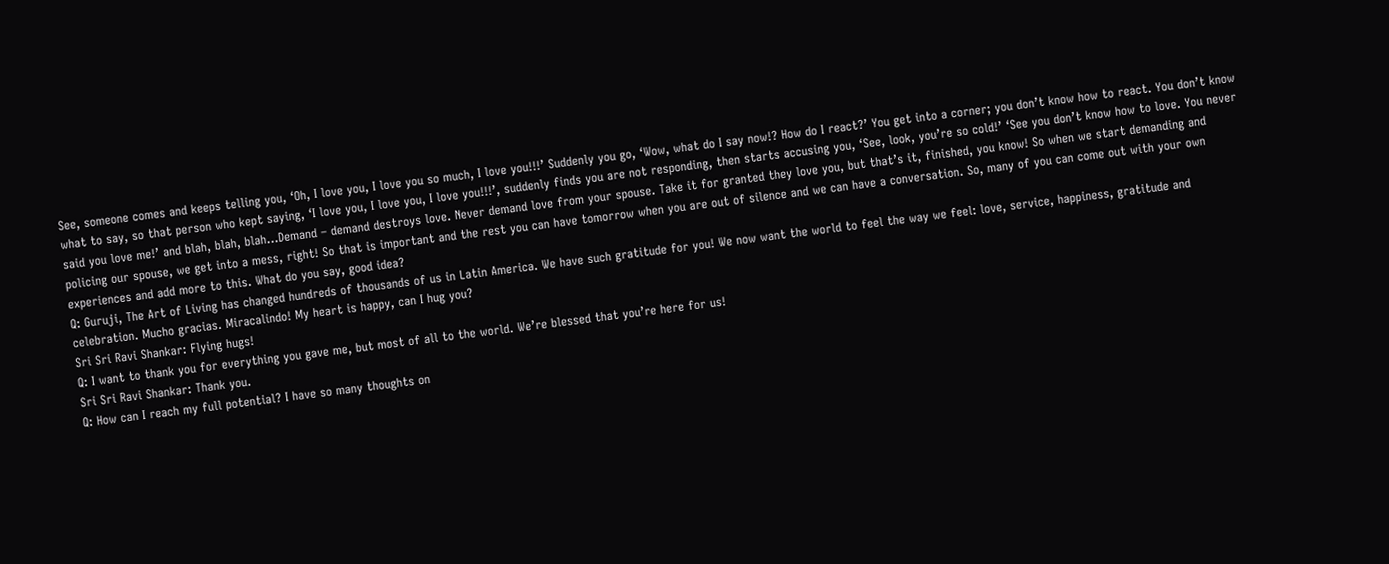See, someone comes and keeps telling you, ‘Oh, I love you, I love you so much, I love you!!!’ Suddenly you go, ‘Wow, what do I say now!? How do I react?’ You get into a corner; you don’t know how to react. You don’t know what to say, so that person who kept saying, ‘I love you, I love you, I love you!!!’, suddenly finds you are not responding, then starts accusing you, ‘See, look, you’re so cold!’ ‘See you don’t know how to love. You never said you love me!’ and blah, blah, blah…Demand – demand destroys love. Never demand love from your spouse. Take it for granted they love you, but that’s it, finished, you know! So when we start demanding and policing our spouse, we get into a mess, right! So that is important and the rest you can have tomorrow when you are out of silence and we can have a conversation. So, many of you can come out with your own experiences and add more to this. What do you say, good idea?
Q: Guruji, The Art of Living has changed hundreds of thousands of us in Latin America. We have such gratitude for you! We now want the world to feel the way we feel: love, service, happiness, gratitude and celebration. Mucho gracias. Miracalindo! My heart is happy, can I hug you?
Sri Sri Ravi Shankar: Flying hugs!
Q: I want to thank you for everything you gave me, but most of all to the world. We’re blessed that you’re here for us!
Sri Sri Ravi Shankar: Thank you.
Q: How can I reach my full potential? I have so many thoughts on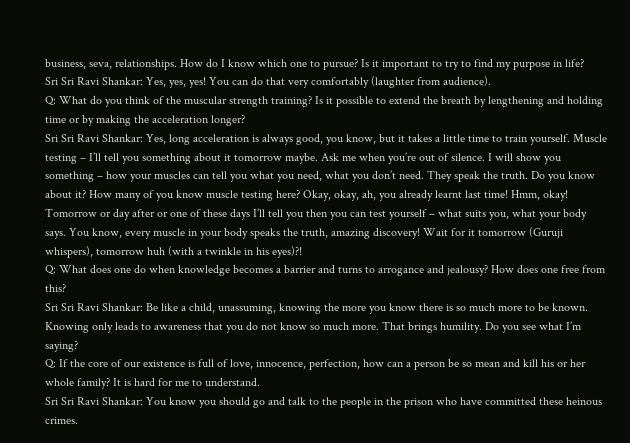business, seva, relationships. How do I know which one to pursue? Is it important to try to find my purpose in life?
Sri Sri Ravi Shankar: Yes, yes, yes! You can do that very comfortably (laughter from audience).
Q: What do you think of the muscular strength training? Is it possible to extend the breath by lengthening and holding time or by making the acceleration longer?
Sri Sri Ravi Shankar: Yes, long acceleration is always good, you know, but it takes a little time to train yourself. Muscle testing – I’ll tell you something about it tomorrow maybe. Ask me when you’re out of silence. I will show you something – how your muscles can tell you what you need, what you don’t need. They speak the truth. Do you know about it? How many of you know muscle testing here? Okay, okay, ah, you already learnt last time! Hmm, okay! Tomorrow or day after or one of these days I’ll tell you then you can test yourself – what suits you, what your body says. You know, every muscle in your body speaks the truth, amazing discovery! Wait for it tomorrow (Guruji whispers), tomorrow huh (with a twinkle in his eyes)?!
Q: What does one do when knowledge becomes a barrier and turns to arrogance and jealousy? How does one free from this?
Sri Sri Ravi Shankar: Be like a child, unassuming, knowing the more you know there is so much more to be known. Knowing only leads to awareness that you do not know so much more. That brings humility. Do you see what I’m saying?
Q: If the core of our existence is full of love, innocence, perfection, how can a person be so mean and kill his or her whole family? It is hard for me to understand.
Sri Sri Ravi Shankar: You know you should go and talk to the people in the prison who have committed these heinous crimes.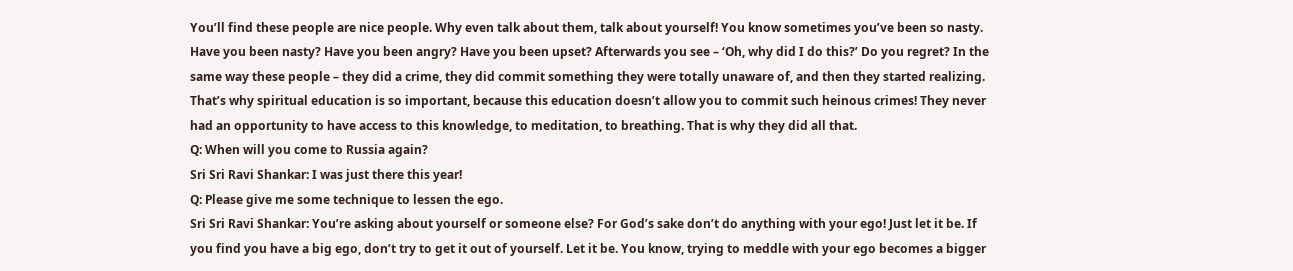You’ll find these people are nice people. Why even talk about them, talk about yourself! You know sometimes you’ve been so nasty. Have you been nasty? Have you been angry? Have you been upset? Afterwards you see – ‘Oh, why did I do this?’ Do you regret? In the same way these people – they did a crime, they did commit something they were totally unaware of, and then they started realizing. That’s why spiritual education is so important, because this education doesn’t allow you to commit such heinous crimes! They never had an opportunity to have access to this knowledge, to meditation, to breathing. That is why they did all that.
Q: When will you come to Russia again?
Sri Sri Ravi Shankar: I was just there this year!
Q: Please give me some technique to lessen the ego.
Sri Sri Ravi Shankar: You’re asking about yourself or someone else? For God’s sake don’t do anything with your ego! Just let it be. If you find you have a big ego, don’t try to get it out of yourself. Let it be. You know, trying to meddle with your ego becomes a bigger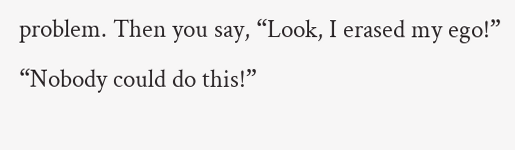problem. Then you say, “Look, I erased my ego!” “Nobody could do this!”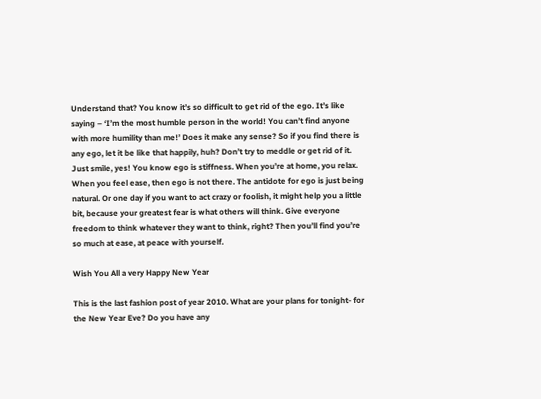Understand that? You know it’s so difficult to get rid of the ego. It’s like saying – ‘I’m the most humble person in the world! You can’t find anyone with more humility than me!’ Does it make any sense? So if you find there is any ego, let it be like that happily, huh? Don’t try to meddle or get rid of it. Just smile, yes! You know ego is stiffness. When you’re at home, you relax. When you feel ease, then ego is not there. The antidote for ego is just being natural. Or one day if you want to act crazy or foolish, it might help you a little bit, because your greatest fear is what others will think. Give everyone freedom to think whatever they want to think, right? Then you’ll find you’re so much at ease, at peace with yourself.

Wish You All a very Happy New Year

This is the last fashion post of year 2010. What are your plans for tonight- for the New Year Eve? Do you have any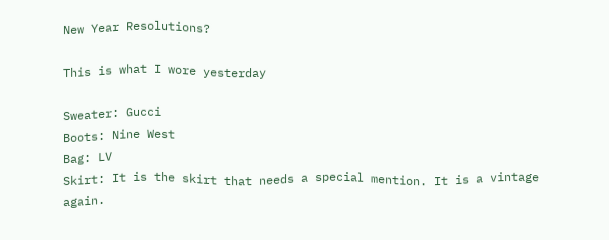New Year Resolutions?

This is what I wore yesterday

Sweater: Gucci
Boots: Nine West
Bag: LV
Skirt: It is the skirt that needs a special mention. It is a vintage again.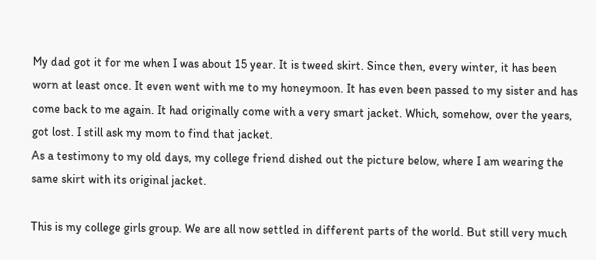My dad got it for me when I was about 15 year. It is tweed skirt. Since then, every winter, it has been worn at least once. It even went with me to my honeymoon. It has even been passed to my sister and has come back to me again. It had originally come with a very smart jacket. Which, somehow, over the years, got lost. I still ask my mom to find that jacket.
As a testimony to my old days, my college friend dished out the picture below, where I am wearing the same skirt with its original jacket.

This is my college girls group. We are all now settled in different parts of the world. But still very much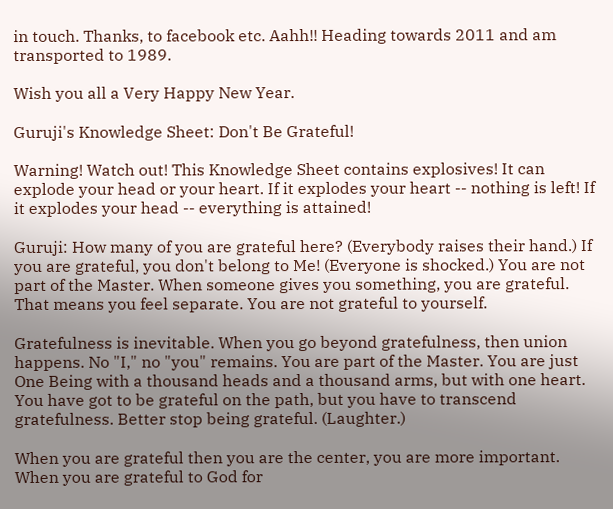in touch. Thanks, to facebook etc. Aahh!! Heading towards 2011 and am transported to 1989.

Wish you all a Very Happy New Year.

Guruji's Knowledge Sheet: Don't Be Grateful!

Warning! Watch out! This Knowledge Sheet contains explosives! It can explode your head or your heart. If it explodes your heart -- nothing is left! If it explodes your head -- everything is attained!

Guruji: How many of you are grateful here? (Everybody raises their hand.) If you are grateful, you don't belong to Me! (Everyone is shocked.) You are not part of the Master. When someone gives you something, you are grateful. That means you feel separate. You are not grateful to yourself.

Gratefulness is inevitable. When you go beyond gratefulness, then union happens. No "I," no "you" remains. You are part of the Master. You are just One Being with a thousand heads and a thousand arms, but with one heart. You have got to be grateful on the path, but you have to transcend gratefulness. Better stop being grateful. (Laughter.)

When you are grateful then you are the center, you are more important. When you are grateful to God for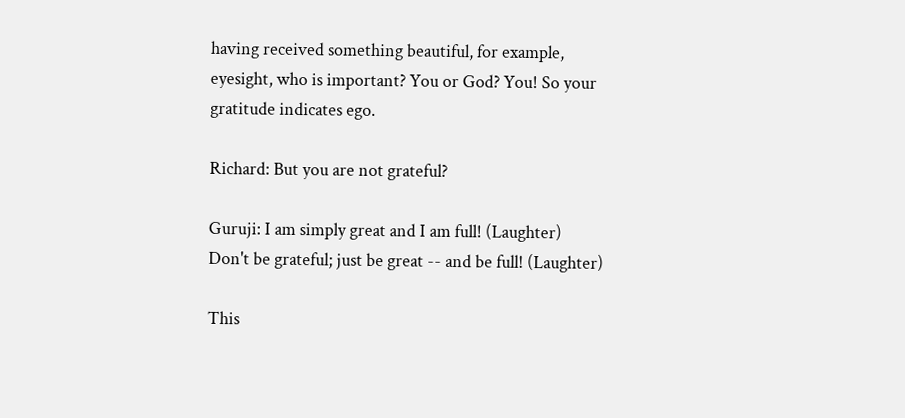having received something beautiful, for example, eyesight, who is important? You or God? You! So your gratitude indicates ego.

Richard: But you are not grateful?

Guruji: I am simply great and I am full! (Laughter) Don't be grateful; just be great -- and be full! (Laughter)

This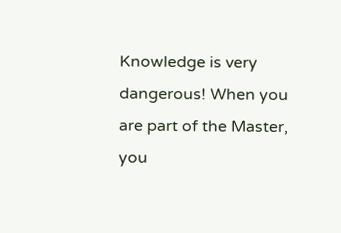Knowledge is very dangerous! When you are part of the Master, you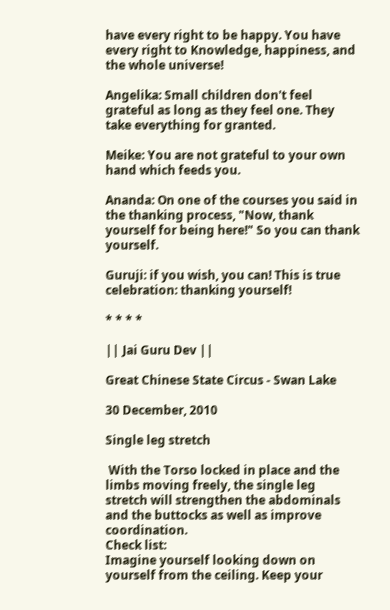have every right to be happy. You have every right to Knowledge, happiness, and the whole universe!

Angelika: Small children don't feel grateful as long as they feel one. They take everything for granted.

Meike: You are not grateful to your own hand which feeds you.

Ananda: On one of the courses you said in the thanking process, "Now, thank yourself for being here!" So you can thank yourself.

Guruji: if you wish, you can! This is true celebration: thanking yourself!

* * * *

|| Jai Guru Dev ||

Great Chinese State Circus - Swan Lake

30 December, 2010

Single leg stretch

 With the Torso locked in place and the limbs moving freely, the single leg stretch will strengthen the abdominals and the buttocks as well as improve coordination.
Check list:
Imagine yourself looking down on yourself from the ceiling. Keep your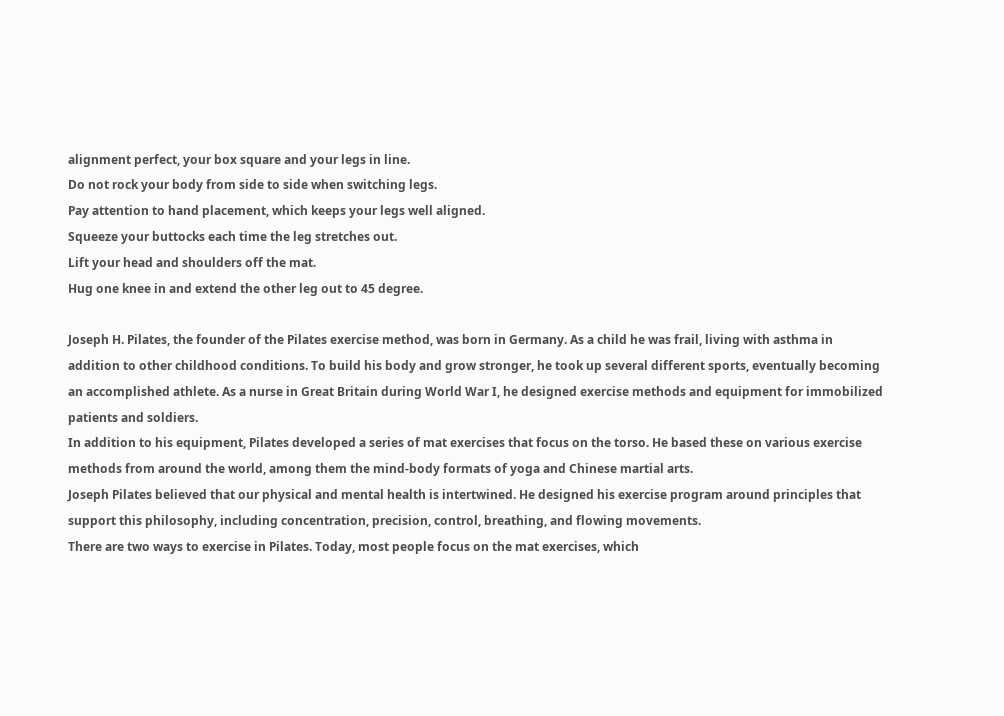alignment perfect, your box square and your legs in line.
Do not rock your body from side to side when switching legs.
Pay attention to hand placement, which keeps your legs well aligned.
Squeeze your buttocks each time the leg stretches out.
Lift your head and shoulders off the mat.
Hug one knee in and extend the other leg out to 45 degree.

Joseph H. Pilates, the founder of the Pilates exercise method, was born in Germany. As a child he was frail, living with asthma in addition to other childhood conditions. To build his body and grow stronger, he took up several different sports, eventually becoming an accomplished athlete. As a nurse in Great Britain during World War I, he designed exercise methods and equipment for immobilized patients and soldiers.
In addition to his equipment, Pilates developed a series of mat exercises that focus on the torso. He based these on various exercise methods from around the world, among them the mind-body formats of yoga and Chinese martial arts.
Joseph Pilates believed that our physical and mental health is intertwined. He designed his exercise program around principles that support this philosophy, including concentration, precision, control, breathing, and flowing movements.
There are two ways to exercise in Pilates. Today, most people focus on the mat exercises, which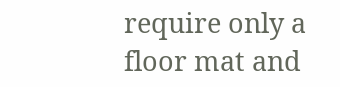require only a floor mat and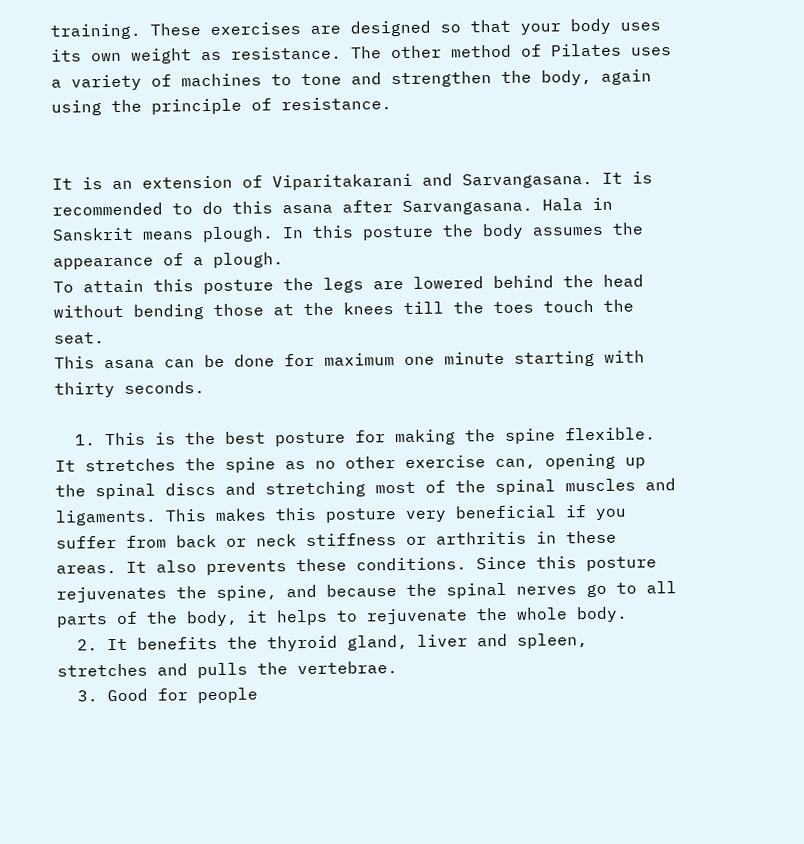training. These exercises are designed so that your body uses its own weight as resistance. The other method of Pilates uses a variety of machines to tone and strengthen the body, again using the principle of resistance.


It is an extension of Viparitakarani and Sarvangasana. It is recommended to do this asana after Sarvangasana. Hala in Sanskrit means plough. In this posture the body assumes the appearance of a plough.
To attain this posture the legs are lowered behind the head without bending those at the knees till the toes touch the seat.
This asana can be done for maximum one minute starting with thirty seconds.

  1. This is the best posture for making the spine flexible. It stretches the spine as no other exercise can, opening up the spinal discs and stretching most of the spinal muscles and ligaments. This makes this posture very beneficial if you suffer from back or neck stiffness or arthritis in these areas. It also prevents these conditions. Since this posture rejuvenates the spine, and because the spinal nerves go to all parts of the body, it helps to rejuvenate the whole body.
  2. It benefits the thyroid gland, liver and spleen, stretches and pulls the vertebrae.
  3. Good for people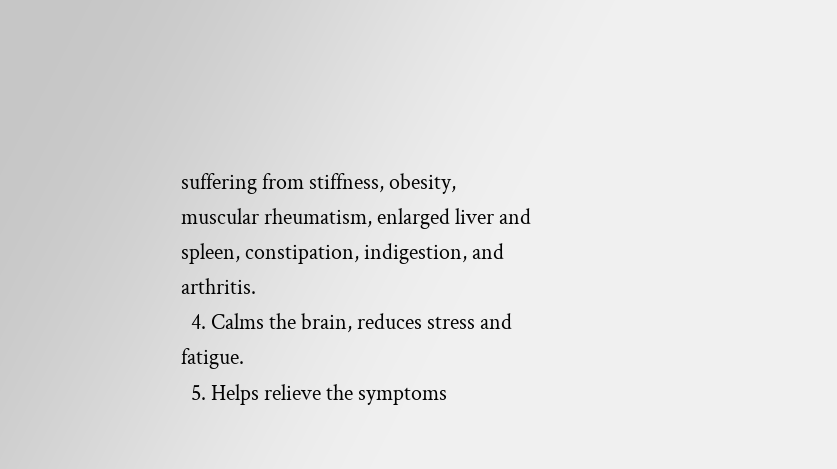suffering from stiffness, obesity, muscular rheumatism, enlarged liver and spleen, constipation, indigestion, and arthritis.
  4. Calms the brain, reduces stress and fatigue.
  5. Helps relieve the symptoms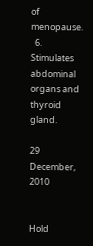of menopause.
  6. Stimulates abdominal organs and thyroid gland.

29 December, 2010


Hold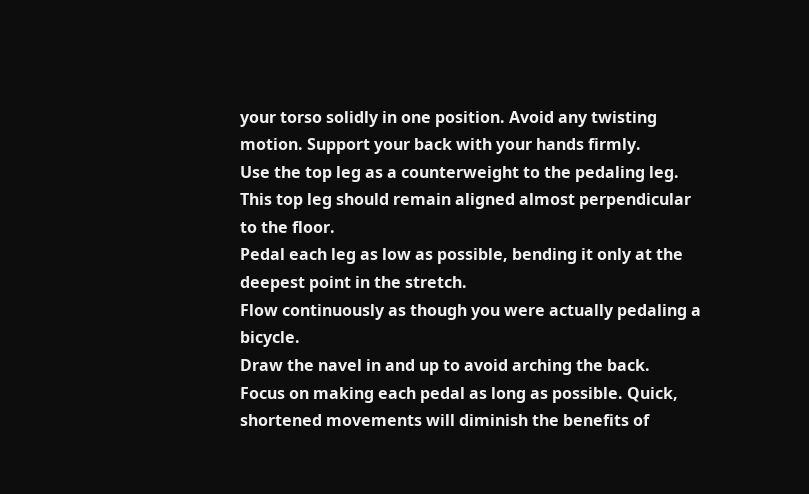your torso solidly in one position. Avoid any twisting motion. Support your back with your hands firmly.
Use the top leg as a counterweight to the pedaling leg. This top leg should remain aligned almost perpendicular to the floor.
Pedal each leg as low as possible, bending it only at the deepest point in the stretch.
Flow continuously as though you were actually pedaling a bicycle.
Draw the navel in and up to avoid arching the back.
Focus on making each pedal as long as possible. Quick, shortened movements will diminish the benefits of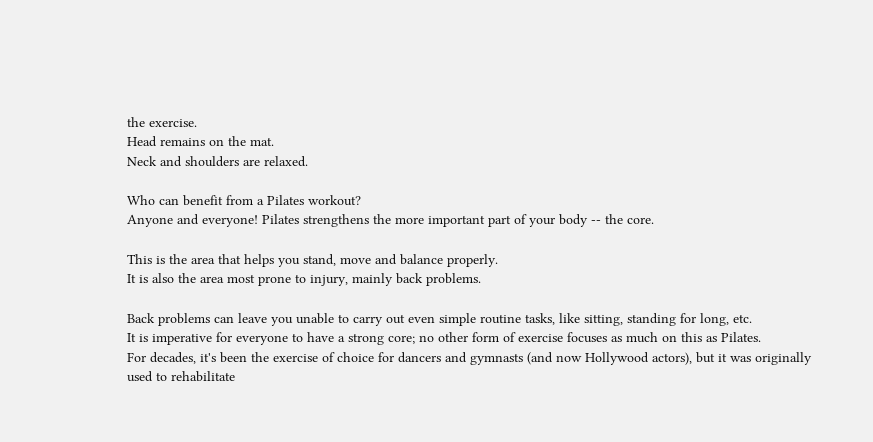the exercise.
Head remains on the mat.
Neck and shoulders are relaxed.

Who can benefit from a Pilates workout?
Anyone and everyone! Pilates strengthens the more important part of your body -- the core.

This is the area that helps you stand, move and balance properly.
It is also the area most prone to injury, mainly back problems.

Back problems can leave you unable to carry out even simple routine tasks, like sitting, standing for long, etc.
It is imperative for everyone to have a strong core; no other form of exercise focuses as much on this as Pilates.
For decades, it's been the exercise of choice for dancers and gymnasts (and now Hollywood actors), but it was originally used to rehabilitate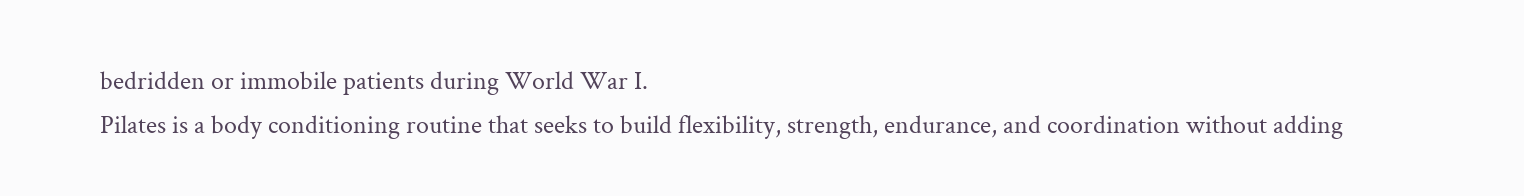bedridden or immobile patients during World War I.
Pilates is a body conditioning routine that seeks to build flexibility, strength, endurance, and coordination without adding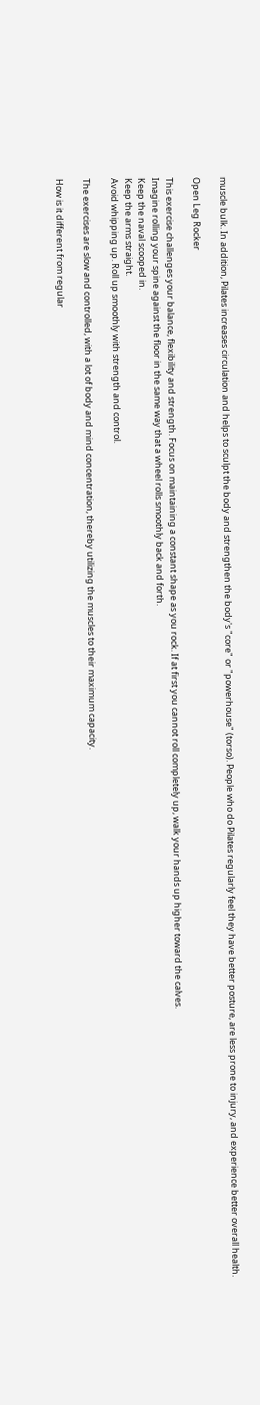muscle bulk. In addition, Pilates increases circulation and helps to sculpt the body and strengthen the body's "core" or "powerhouse" (torso). People who do Pilates regularly feel they have better posture, are less prone to injury, and experience better overall health.

Open Leg Rocker

This exercise challenges your balance, flexibility and strength. Focus on maintaining a constant shape as you rock. If at first you cannot roll completely up, walk your hands up higher toward the calves.
Imagine rolling your spine against the floor in the same way that a wheel rolls smoothly back and forth.
Keep the naval scooped in.
Keep the arms straight.
Avoid whipping up. Roll up smoothly with strength and control.

The exercises are slow and controlled, with a lot of body and mind concentration, thereby utilizing the muscles to their maximum capacity.

How is it different from regular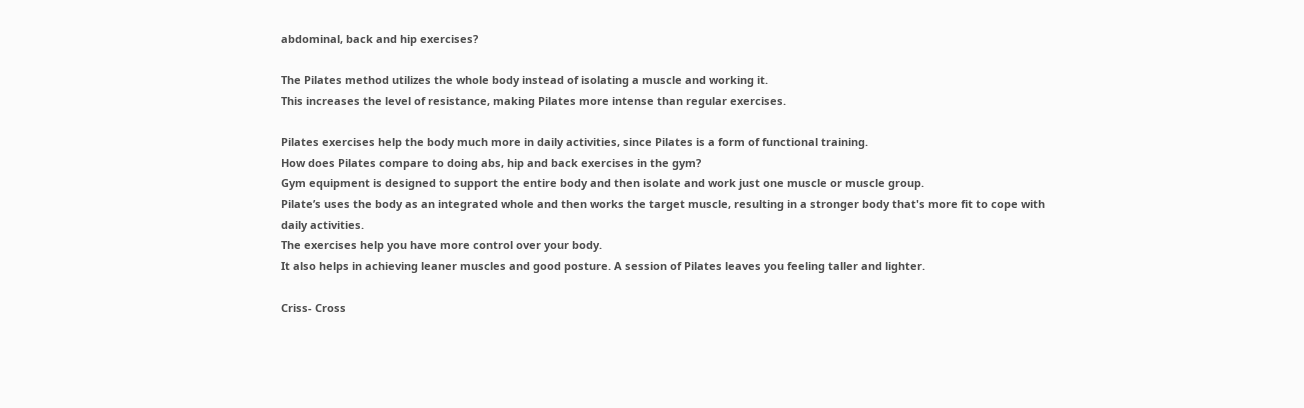abdominal, back and hip exercises?

The Pilates method utilizes the whole body instead of isolating a muscle and working it.
This increases the level of resistance, making Pilates more intense than regular exercises.

Pilates exercises help the body much more in daily activities, since Pilates is a form of functional training.
How does Pilates compare to doing abs, hip and back exercises in the gym?
Gym equipment is designed to support the entire body and then isolate and work just one muscle or muscle group.
Pilate’s uses the body as an integrated whole and then works the target muscle, resulting in a stronger body that's more fit to cope with daily activities.
The exercises help you have more control over your body.
It also helps in achieving leaner muscles and good posture. A session of Pilates leaves you feeling taller and lighter.

Criss- Cross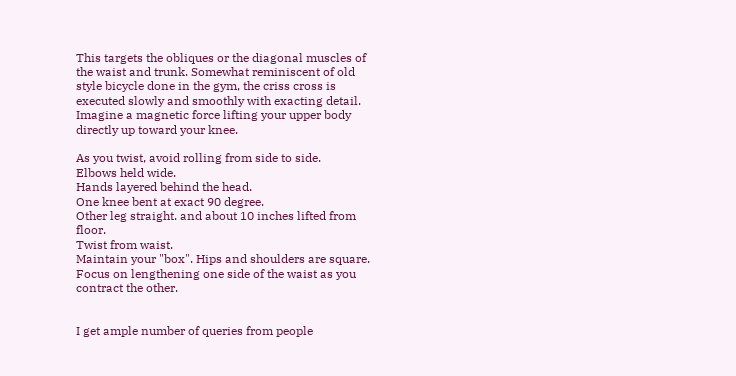This targets the obliques or the diagonal muscles of the waist and trunk. Somewhat reminiscent of old style bicycle done in the gym, the criss cross is executed slowly and smoothly with exacting detail. Imagine a magnetic force lifting your upper body directly up toward your knee.

As you twist, avoid rolling from side to side.
Elbows held wide.
Hands layered behind the head.
One knee bent at exact 90 degree.
Other leg straight. and about 10 inches lifted from floor.
Twist from waist.
Maintain your "box". Hips and shoulders are square.
Focus on lengthening one side of the waist as you contract the other.


I get ample number of queries from people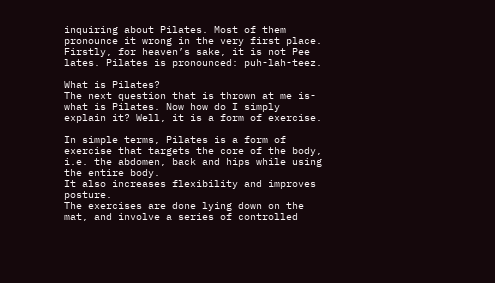inquiring about Pilates. Most of them pronounce it wrong in the very first place. Firstly, for heaven’s sake, it is not Pee lates. Pilates is pronounced: puh-lah-teez.

What is Pilates?
The next question that is thrown at me is- what is Pilates. Now how do I simply explain it? Well, it is a form of exercise.

In simple terms, Pilates is a form of exercise that targets the core of the body, i.e. the abdomen, back and hips while using the entire body.
It also increases flexibility and improves posture.
The exercises are done lying down on the mat, and involve a series of controlled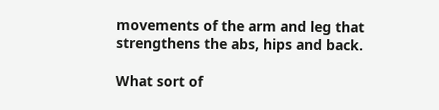movements of the arm and leg that strengthens the abs, hips and back.

What sort of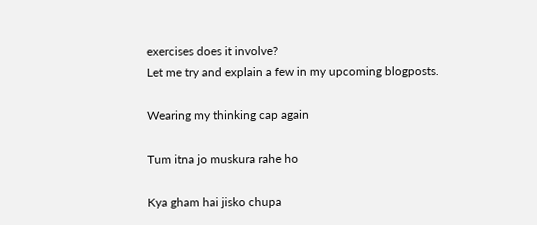exercises does it involve?
Let me try and explain a few in my upcoming blogposts.

Wearing my thinking cap again

Tum itna jo muskura rahe ho

Kya gham hai jisko chupa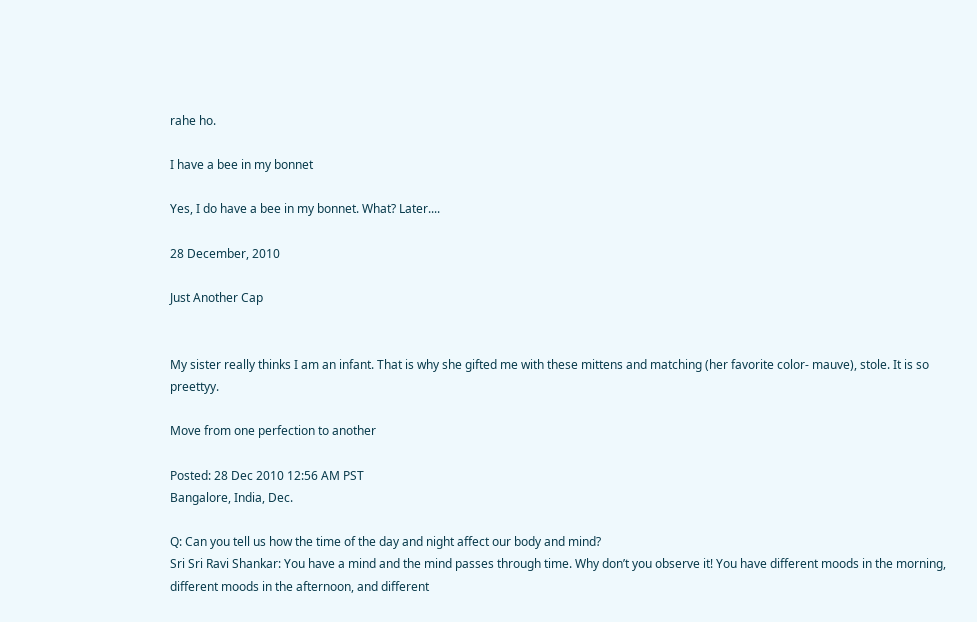rahe ho.

I have a bee in my bonnet

Yes, I do have a bee in my bonnet. What? Later....

28 December, 2010

Just Another Cap


My sister really thinks I am an infant. That is why she gifted me with these mittens and matching (her favorite color- mauve), stole. It is so preettyy.

Move from one perfection to another

Posted: 28 Dec 2010 12:56 AM PST
Bangalore, India, Dec.

Q: Can you tell us how the time of the day and night affect our body and mind?
Sri Sri Ravi Shankar: You have a mind and the mind passes through time. Why don’t you observe it! You have different moods in the morning, different moods in the afternoon, and different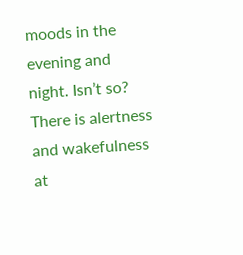moods in the evening and night. Isn’t so?
There is alertness and wakefulness at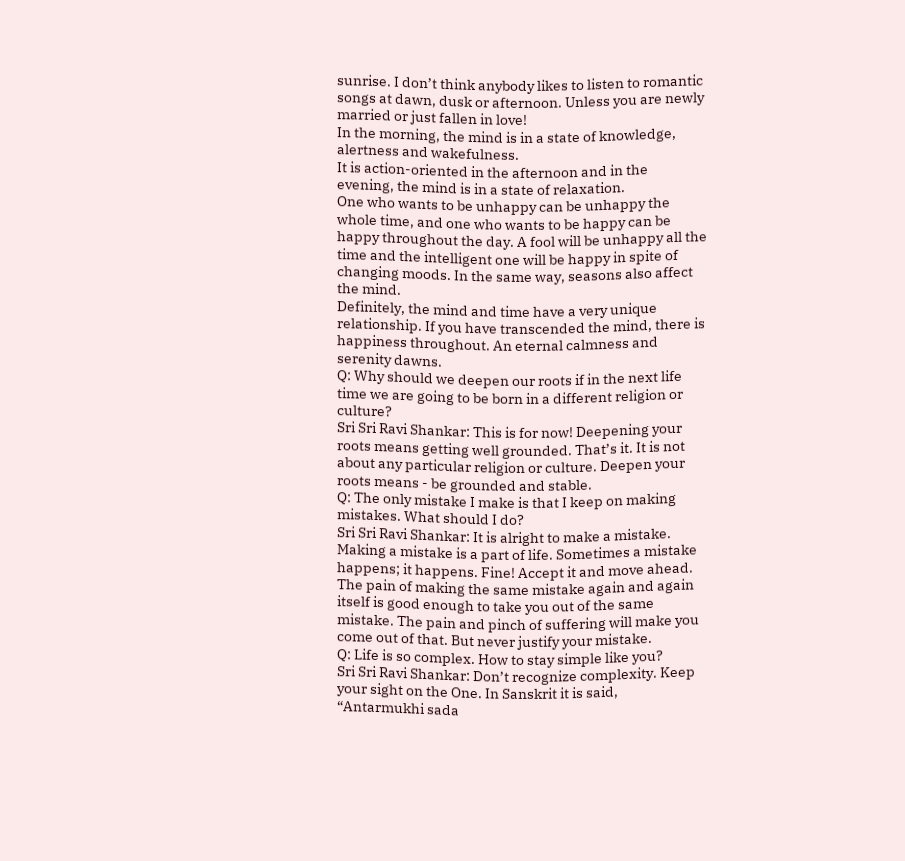sunrise. I don’t think anybody likes to listen to romantic songs at dawn, dusk or afternoon. Unless you are newly married or just fallen in love!
In the morning, the mind is in a state of knowledge, alertness and wakefulness.
It is action-oriented in the afternoon and in the evening, the mind is in a state of relaxation.
One who wants to be unhappy can be unhappy the whole time, and one who wants to be happy can be happy throughout the day. A fool will be unhappy all the time and the intelligent one will be happy in spite of changing moods. In the same way, seasons also affect the mind.
Definitely, the mind and time have a very unique relationship. If you have transcended the mind, there is happiness throughout. An eternal calmness and serenity dawns.
Q: Why should we deepen our roots if in the next life time we are going to be born in a different religion or culture?
Sri Sri Ravi Shankar: This is for now! Deepening your roots means getting well grounded. That’s it. It is not about any particular religion or culture. Deepen your roots means - be grounded and stable.
Q: The only mistake I make is that I keep on making mistakes. What should I do?
Sri Sri Ravi Shankar: It is alright to make a mistake. Making a mistake is a part of life. Sometimes a mistake happens; it happens. Fine! Accept it and move ahead. The pain of making the same mistake again and again itself is good enough to take you out of the same mistake. The pain and pinch of suffering will make you come out of that. But never justify your mistake.
Q: Life is so complex. How to stay simple like you?
Sri Sri Ravi Shankar: Don’t recognize complexity. Keep your sight on the One. In Sanskrit it is said, “Antarmukhi sada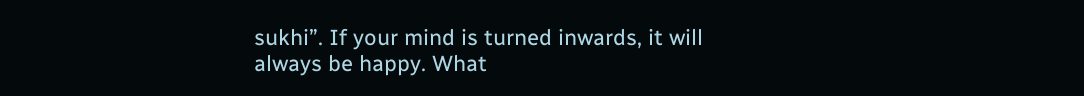sukhi”. If your mind is turned inwards, it will always be happy. What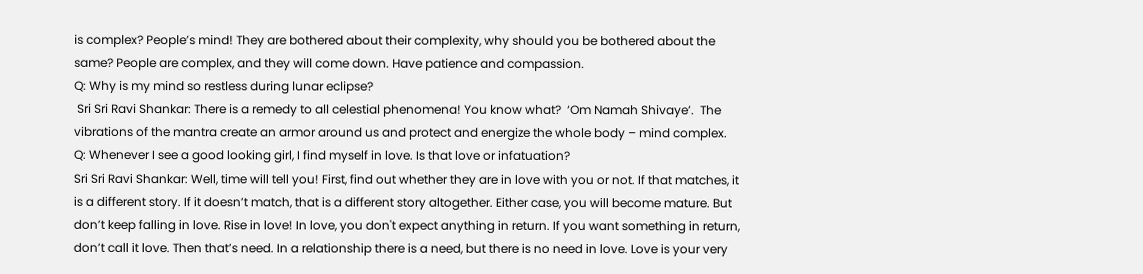is complex? People’s mind! They are bothered about their complexity, why should you be bothered about the same? People are complex, and they will come down. Have patience and compassion.
Q: Why is my mind so restless during lunar eclipse?
 Sri Sri Ravi Shankar: There is a remedy to all celestial phenomena! You know what?  ‘Om Namah Shivaye’.  The vibrations of the mantra create an armor around us and protect and energize the whole body – mind complex.
Q: Whenever I see a good looking girl, I find myself in love. Is that love or infatuation?
Sri Sri Ravi Shankar: Well, time will tell you! First, find out whether they are in love with you or not. If that matches, it is a different story. If it doesn’t match, that is a different story altogether. Either case, you will become mature. But don’t keep falling in love. Rise in love! In love, you don't expect anything in return. If you want something in return, don’t call it love. Then that’s need. In a relationship there is a need, but there is no need in love. Love is your very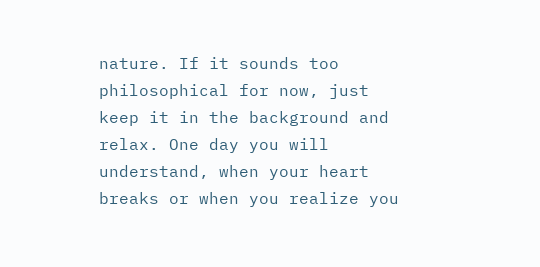nature. If it sounds too philosophical for now, just keep it in the background and relax. One day you will understand, when your heart breaks or when you realize you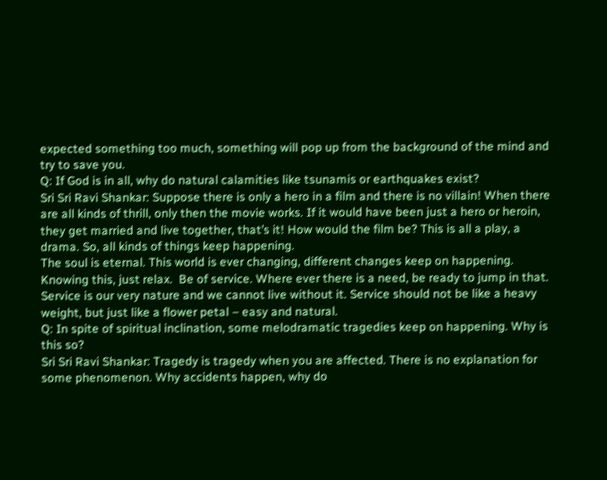expected something too much, something will pop up from the background of the mind and try to save you.
Q: If God is in all, why do natural calamities like tsunamis or earthquakes exist?
Sri Sri Ravi Shankar: Suppose there is only a hero in a film and there is no villain! When there are all kinds of thrill, only then the movie works. If it would have been just a hero or heroin, they get married and live together, that’s it! How would the film be? This is all a play, a drama. So, all kinds of things keep happening.
The soul is eternal. This world is ever changing, different changes keep on happening. Knowing this, just relax.  Be of service. Where ever there is a need, be ready to jump in that. Service is our very nature and we cannot live without it. Service should not be like a heavy weight, but just like a flower petal – easy and natural.
Q: In spite of spiritual inclination, some melodramatic tragedies keep on happening. Why is this so?
Sri Sri Ravi Shankar: Tragedy is tragedy when you are affected. There is no explanation for some phenomenon. Why accidents happen, why do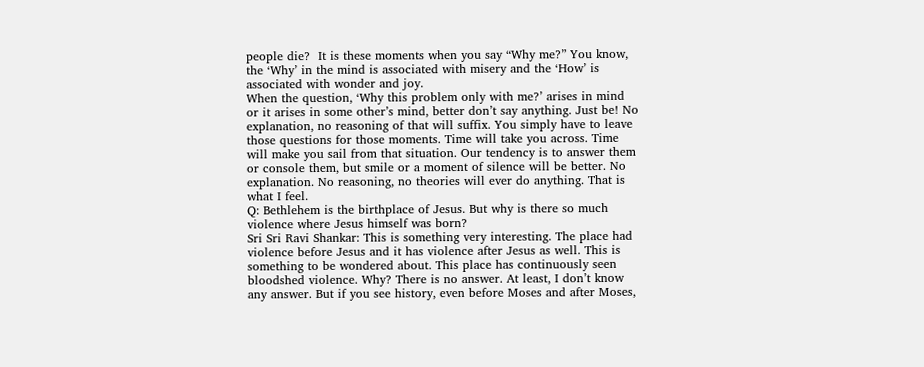people die?  It is these moments when you say “Why me?” You know, the ‘Why’ in the mind is associated with misery and the ‘How’ is associated with wonder and joy.
When the question, ‘Why this problem only with me?’ arises in mind or it arises in some other’s mind, better don’t say anything. Just be! No explanation, no reasoning of that will suffix. You simply have to leave those questions for those moments. Time will take you across. Time will make you sail from that situation. Our tendency is to answer them or console them, but smile or a moment of silence will be better. No explanation. No reasoning, no theories will ever do anything. That is what I feel.
Q: Bethlehem is the birthplace of Jesus. But why is there so much violence where Jesus himself was born?
Sri Sri Ravi Shankar: This is something very interesting. The place had violence before Jesus and it has violence after Jesus as well. This is something to be wondered about. This place has continuously seen bloodshed violence. Why? There is no answer. At least, I don’t know any answer. But if you see history, even before Moses and after Moses,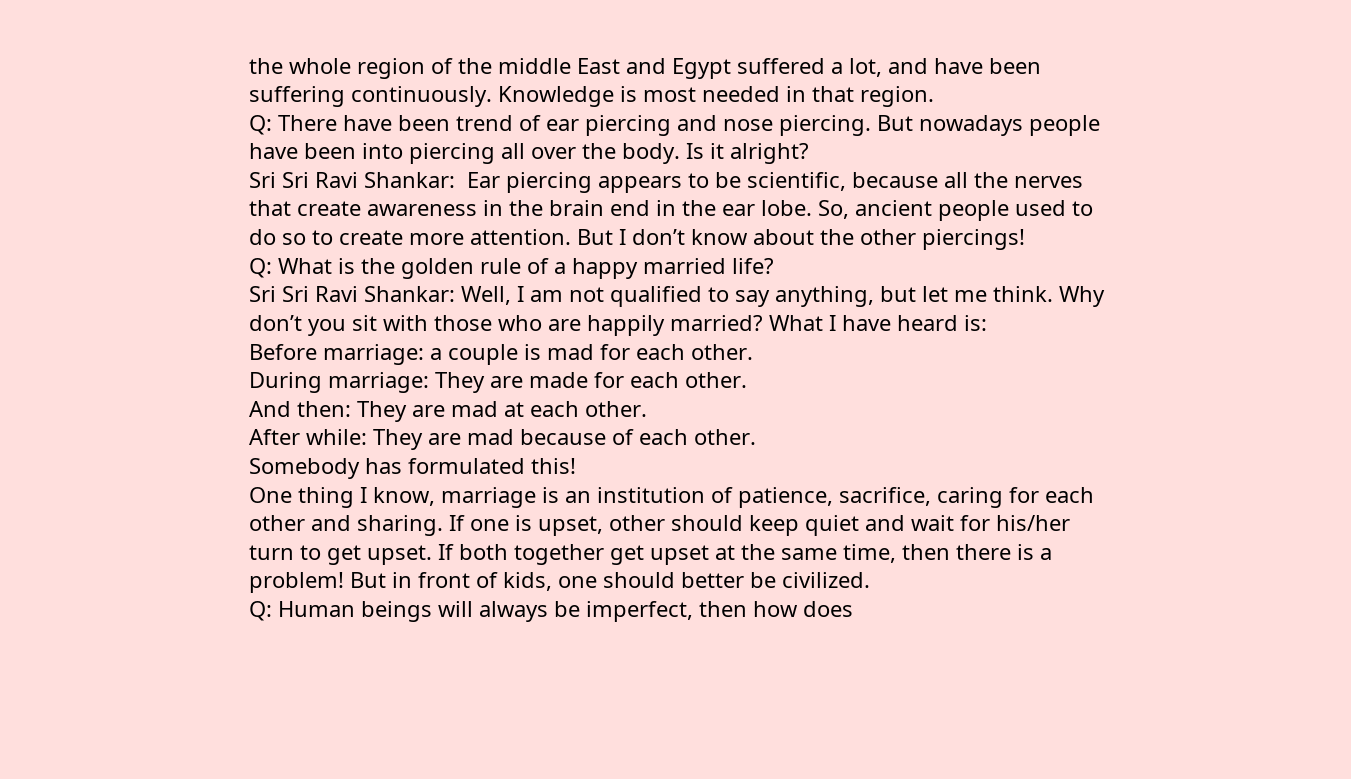the whole region of the middle East and Egypt suffered a lot, and have been suffering continuously. Knowledge is most needed in that region.
Q: There have been trend of ear piercing and nose piercing. But nowadays people have been into piercing all over the body. Is it alright?
Sri Sri Ravi Shankar:  Ear piercing appears to be scientific, because all the nerves that create awareness in the brain end in the ear lobe. So, ancient people used to do so to create more attention. But I don’t know about the other piercings!
Q: What is the golden rule of a happy married life?
Sri Sri Ravi Shankar: Well, I am not qualified to say anything, but let me think. Why don’t you sit with those who are happily married? What I have heard is:
Before marriage: a couple is mad for each other.
During marriage: They are made for each other.
And then: They are mad at each other.
After while: They are mad because of each other.
Somebody has formulated this!
One thing I know, marriage is an institution of patience, sacrifice, caring for each other and sharing. If one is upset, other should keep quiet and wait for his/her turn to get upset. If both together get upset at the same time, then there is a problem! But in front of kids, one should better be civilized.
Q: Human beings will always be imperfect, then how does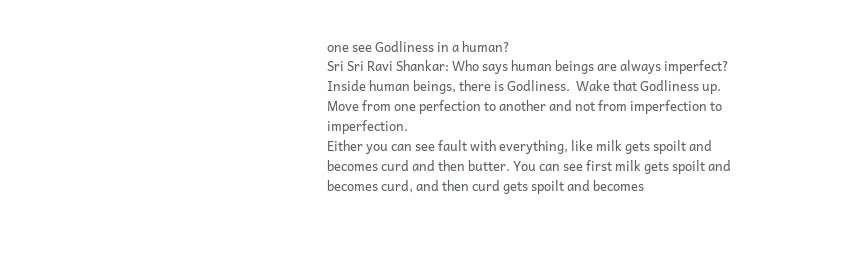one see Godliness in a human?
Sri Sri Ravi Shankar: Who says human beings are always imperfect? Inside human beings, there is Godliness.  Wake that Godliness up. Move from one perfection to another and not from imperfection to imperfection.
Either you can see fault with everything, like milk gets spoilt and becomes curd and then butter. You can see first milk gets spoilt and becomes curd, and then curd gets spoilt and becomes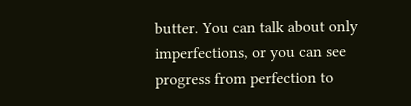butter. You can talk about only imperfections, or you can see progress from perfection to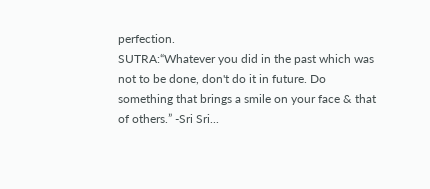perfection.
SUTRA:“Whatever you did in the past which was not to be done, don't do it in future. Do something that brings a smile on your face & that of others.” -Sri Sri...